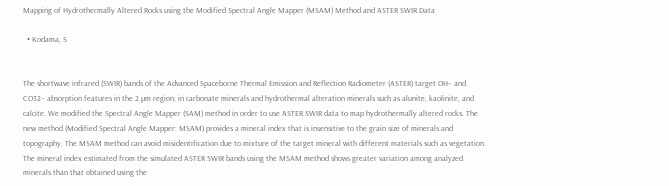Mapping of Hydrothermally Altered Rocks using the Modified Spectral Angle Mapper (MSAM) Method and ASTER SWIR Data

  • Kodama, S


The shortwave infrared (SWIR) bands of the Advanced Spaceborne Thermal Emission and Reflection Radiometer (ASTER) target OH– and CO32– absorption features in the 2 µm region, in carbonate minerals and hydrothermal alteration minerals such as alunite, kaolinite, and calcite. We modified the Spectral Angle Mapper (SAM) method in order to use ASTER SWIR data to map hydrothermally altered rocks. The new method (Modified Spectral Angle Mapper: MSAM) provides a mineral index that is insensitive to the grain size of minerals and topography. The MSAM method can avoid misidentification due to mixture of the target mineral with different materials such as vegetation. The mineral index estimated from the simulated ASTER SWIR bands using the MSAM method shows greater variation among analyzed minerals than that obtained using the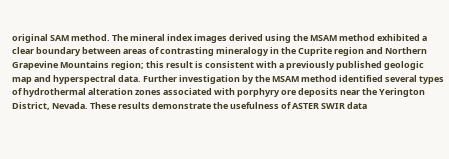original SAM method. The mineral index images derived using the MSAM method exhibited a clear boundary between areas of contrasting mineralogy in the Cuprite region and Northern Grapevine Mountains region; this result is consistent with a previously published geologic map and hyperspectral data. Further investigation by the MSAM method identified several types of hydrothermal alteration zones associated with porphyry ore deposits near the Yerington District, Nevada. These results demonstrate the usefulness of ASTER SWIR data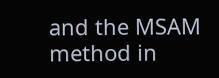and the MSAM method in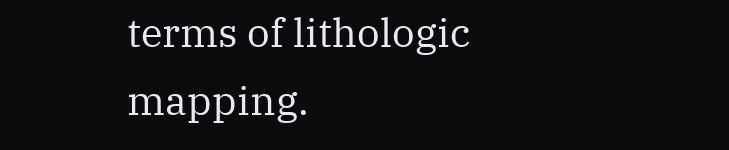terms of lithologic mapping.